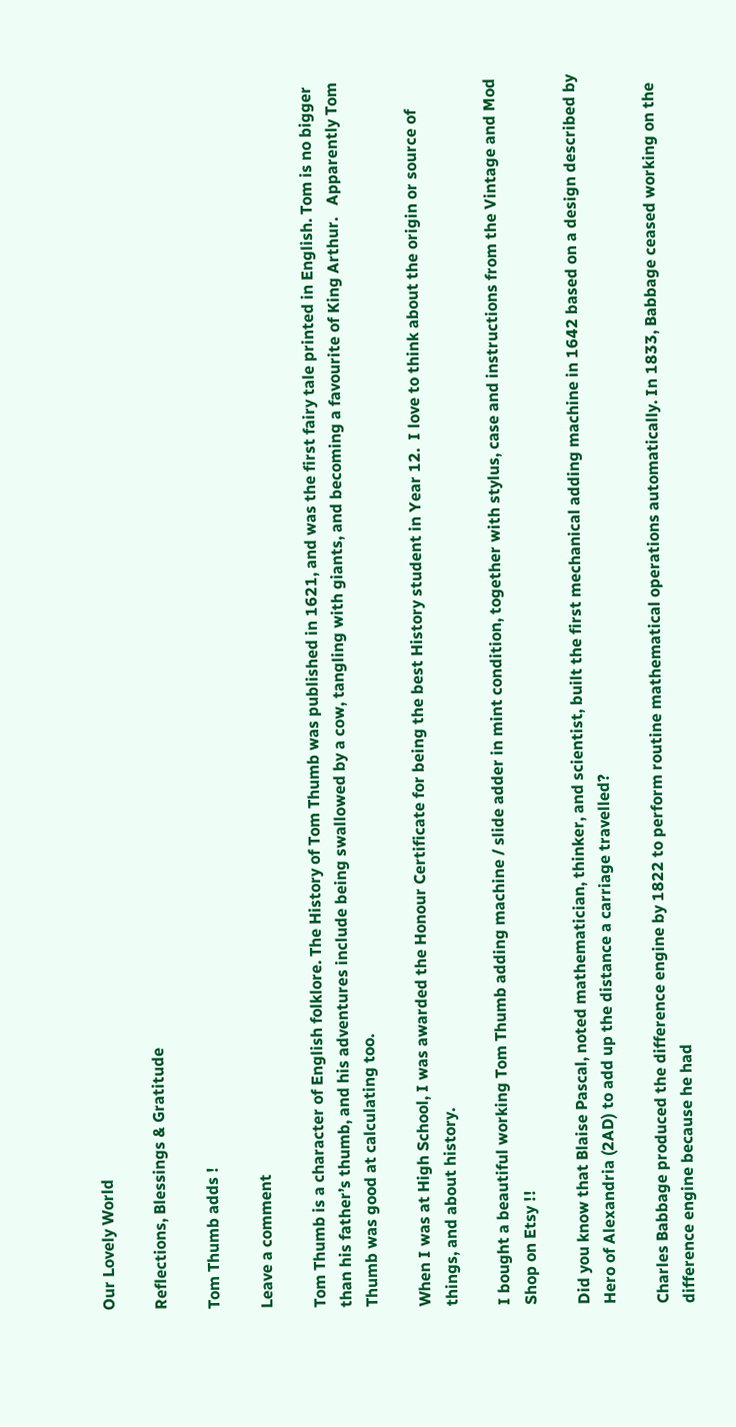Our Lovely World

Reflections, Blessings & Gratitude

Tom Thumb adds !

Leave a comment

Tom Thumb is a character of English folklore. The History of Tom Thumb was published in 1621, and was the first fairy tale printed in English. Tom is no bigger than his father’s thumb, and his adventures include being swallowed by a cow, tangling with giants, and becoming a favourite of King Arthur.   Apparently Tom Thumb was good at calculating too.

When I was at High School, I was awarded the Honour Certificate for being the best History student in Year 12.  I love to think about the origin or source of things, and about history.

I bought a beautiful working Tom Thumb adding machine / slide adder in mint condition, together with stylus, case and instructions from the Vintage and Mod Shop on Etsy !!

Did you know that Blaise Pascal, noted mathematician, thinker, and scientist, built the first mechanical adding machine in 1642 based on a design described by Hero of Alexandria (2AD) to add up the distance a carriage travelled?

Charles Babbage produced the difference engine by 1822 to perform routine mathematical operations automatically. In 1833, Babbage ceased working on the difference engine because he had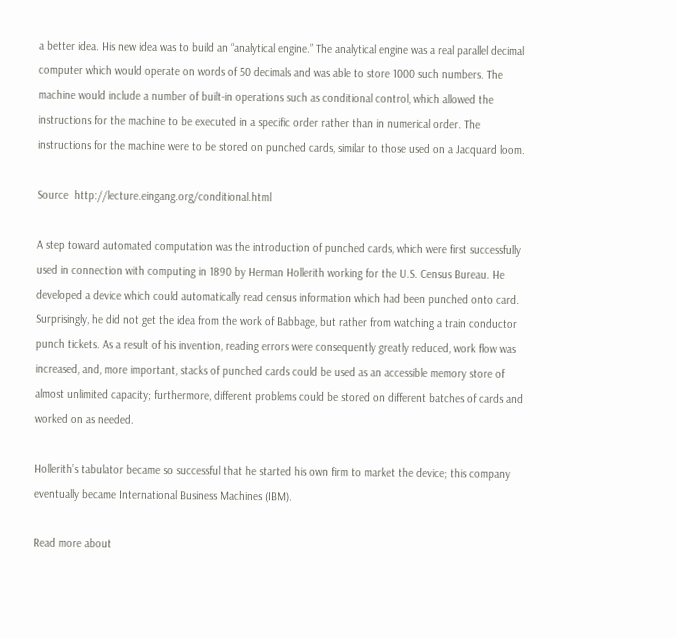a better idea. His new idea was to build an “analytical engine.” The analytical engine was a real parallel decimal computer which would operate on words of 50 decimals and was able to store 1000 such numbers. The machine would include a number of built-in operations such as conditional control, which allowed the instructions for the machine to be executed in a specific order rather than in numerical order. The instructions for the machine were to be stored on punched cards, similar to those used on a Jacquard loom.

Source  http://lecture.eingang.org/conditional.html

A step toward automated computation was the introduction of punched cards, which were first successfully used in connection with computing in 1890 by Herman Hollerith working for the U.S. Census Bureau. He developed a device which could automatically read census information which had been punched onto card. Surprisingly, he did not get the idea from the work of Babbage, but rather from watching a train conductor punch tickets. As a result of his invention, reading errors were consequently greatly reduced, work flow was increased, and, more important, stacks of punched cards could be used as an accessible memory store of almost unlimited capacity; furthermore, different problems could be stored on different batches of cards and worked on as needed.

Hollerith’s tabulator became so successful that he started his own firm to market the device; this company eventually became International Business Machines (IBM).

Read more about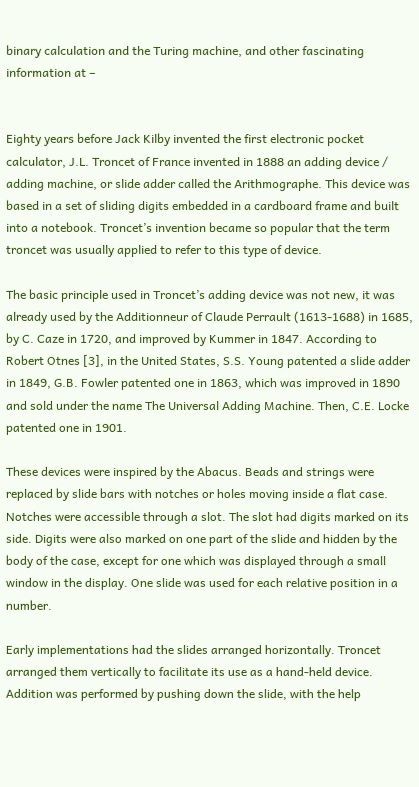binary calculation and the Turing machine, and other fascinating information at –


Eighty years before Jack Kilby invented the first electronic pocket calculator, J.L. Troncet of France invented in 1888 an adding device / adding machine, or slide adder called the Arithmographe. This device was based in a set of sliding digits embedded in a cardboard frame and built into a notebook. Troncet’s invention became so popular that the term troncet was usually applied to refer to this type of device.

The basic principle used in Troncet’s adding device was not new, it was already used by the Additionneur of Claude Perrault (1613-1688) in 1685, by C. Caze in 1720, and improved by Kummer in 1847. According to Robert Otnes [3], in the United States, S.S. Young patented a slide adder in 1849, G.B. Fowler patented one in 1863, which was improved in 1890 and sold under the name The Universal Adding Machine. Then, C.E. Locke patented one in 1901.

These devices were inspired by the Abacus. Beads and strings were replaced by slide bars with notches or holes moving inside a flat case. Notches were accessible through a slot. The slot had digits marked on its side. Digits were also marked on one part of the slide and hidden by the body of the case, except for one which was displayed through a small window in the display. One slide was used for each relative position in a number.

Early implementations had the slides arranged horizontally. Troncet arranged them vertically to facilitate its use as a hand-held device. Addition was performed by pushing down the slide, with the help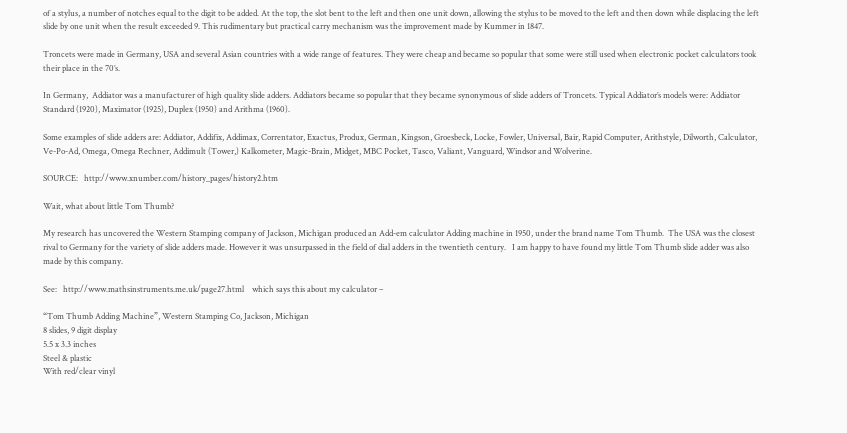of a stylus, a number of notches equal to the digit to be added. At the top, the slot bent to the left and then one unit down, allowing the stylus to be moved to the left and then down while displacing the left slide by one unit when the result exceeded 9. This rudimentary but practical carry mechanism was the improvement made by Kummer in 1847.

Troncets were made in Germany, USA and several Asian countries with a wide range of features. They were cheap and became so popular that some were still used when electronic pocket calculators took their place in the 70’s.

In Germany,  Addiator was a manufacturer of high quality slide adders. Addiators became so popular that they became synonymous of slide adders of Troncets. Typical Addiator’s models were: Addiator Standard (1920), Maximator (1925), Duplex (1950) and Arithma (1960).

Some examples of slide adders are: Addiator, Addifix, Addimax, Correntator, Exactus, Produx, German, Kingson, Groesbeck, Locke, Fowler, Universal, Bair, Rapid Computer, Arithstyle, Dilworth, Calculator, Ve-Po-Ad, Omega, Omega Rechner, Addimult (Tower,) Kalkometer, Magic-Brain, Midget, MBC Pocket, Tasco, Valiant, Vanguard, Windsor and Wolverine.

SOURCE:   http://www.xnumber.com/history_pages/history2.htm

Wait, what about little Tom Thumb?

My research has uncovered the Western Stamping company of Jackson, Michigan produced an Add-em calculator Adding machine in 1950, under the brand name Tom Thumb.  The USA was the closest rival to Germany for the variety of slide adders made. However it was unsurpassed in the field of dial adders in the twentieth century.   I am happy to have found my little Tom Thumb slide adder was also made by this company.

See:   http://www.mathsinstruments.me.uk/page27.html    which says this about my calculator –

“Tom Thumb Adding Machine”, Western Stamping Co, Jackson, Michigan
8 slides, 9 digit display
5.5 x 3.3 inches
Steel & plastic
With red/clear vinyl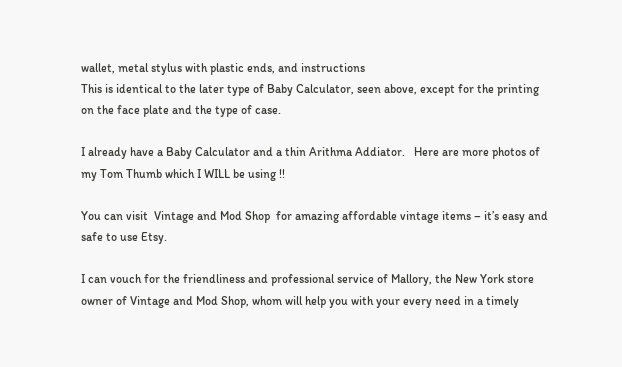wallet, metal stylus with plastic ends, and instructions
This is identical to the later type of Baby Calculator, seen above, except for the printing on the face plate and the type of case.

I already have a Baby Calculator and a thin Arithma Addiator.   Here are more photos of my Tom Thumb which I WILL be using !!

You can visit  Vintage and Mod Shop  for amazing affordable vintage items – it’s easy and safe to use Etsy.

I can vouch for the friendliness and professional service of Mallory, the New York store owner of Vintage and Mod Shop, whom will help you with your every need in a timely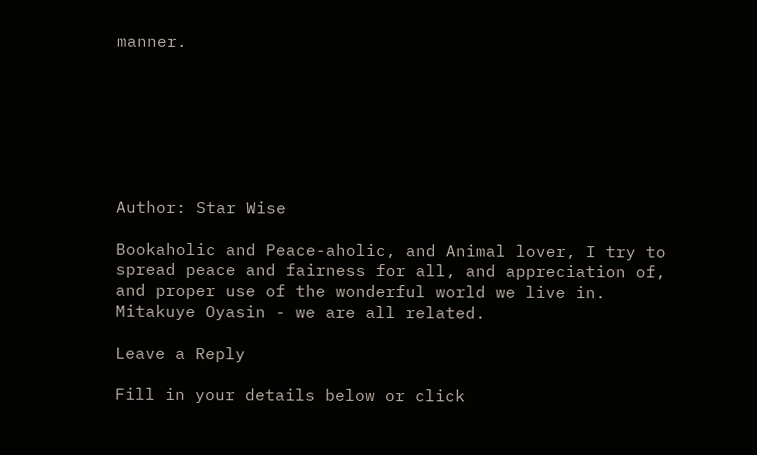manner.







Author: Star Wise

Bookaholic and Peace-aholic, and Animal lover, I try to spread peace and fairness for all, and appreciation of, and proper use of the wonderful world we live in. Mitakuye Oyasin - we are all related.

Leave a Reply

Fill in your details below or click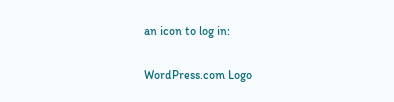an icon to log in:

WordPress.com Logo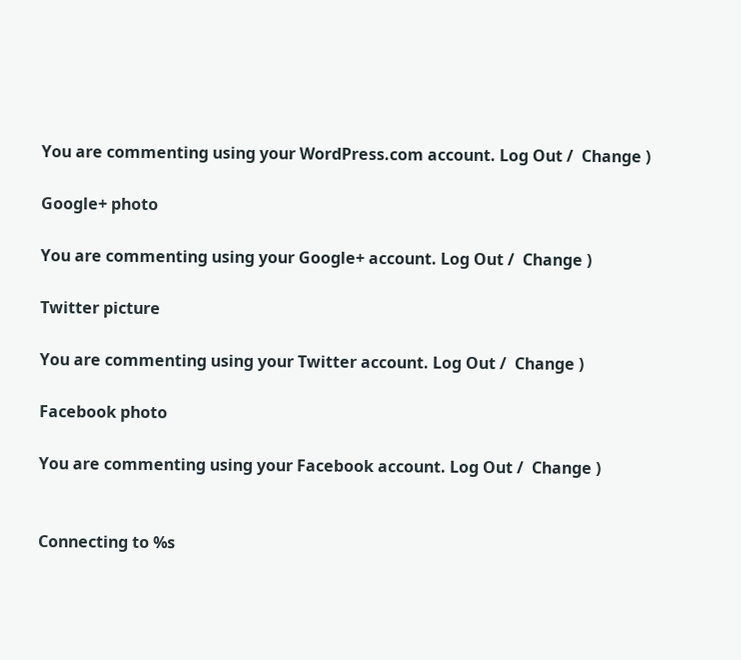You are commenting using your WordPress.com account. Log Out /  Change )

Google+ photo

You are commenting using your Google+ account. Log Out /  Change )

Twitter picture

You are commenting using your Twitter account. Log Out /  Change )

Facebook photo

You are commenting using your Facebook account. Log Out /  Change )


Connecting to %s